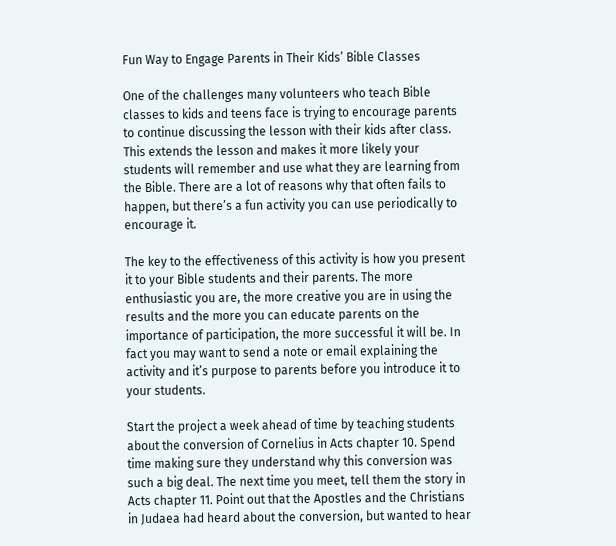Fun Way to Engage Parents in Their Kids’ Bible Classes

One of the challenges many volunteers who teach Bible classes to kids and teens face is trying to encourage parents to continue discussing the lesson with their kids after class. This extends the lesson and makes it more likely your students will remember and use what they are learning from the Bible. There are a lot of reasons why that often fails to happen, but there’s a fun activity you can use periodically to encourage it.

The key to the effectiveness of this activity is how you present it to your Bible students and their parents. The more enthusiastic you are, the more creative you are in using the results and the more you can educate parents on the importance of participation, the more successful it will be. In fact you may want to send a note or email explaining the activity and it’s purpose to parents before you introduce it to your students.

Start the project a week ahead of time by teaching students about the conversion of Cornelius in Acts chapter 10. Spend time making sure they understand why this conversion was such a big deal. The next time you meet, tell them the story in Acts chapter 11. Point out that the Apostles and the Christians in Judaea had heard about the conversion, but wanted to hear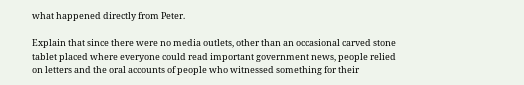what happened directly from Peter.

Explain that since there were no media outlets, other than an occasional carved stone tablet placed where everyone could read important government news, people relied on letters and the oral accounts of people who witnessed something for their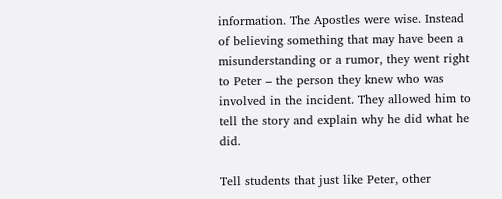information. The Apostles were wise. Instead of believing something that may have been a misunderstanding or a rumor, they went right to Peter – the person they knew who was involved in the incident. They allowed him to tell the story and explain why he did what he did.

Tell students that just like Peter, other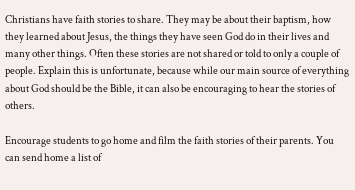Christians have faith stories to share. They may be about their baptism, how they learned about Jesus, the things they have seen God do in their lives and many other things. Often these stories are not shared or told to only a couple of people. Explain this is unfortunate, because while our main source of everything about God should be the Bible, it can also be encouraging to hear the stories of others.

Encourage students to go home and film the faith stories of their parents. You can send home a list of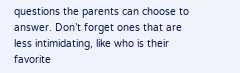questions the parents can choose to answer. Don’t forget ones that are less intimidating, like who is their favorite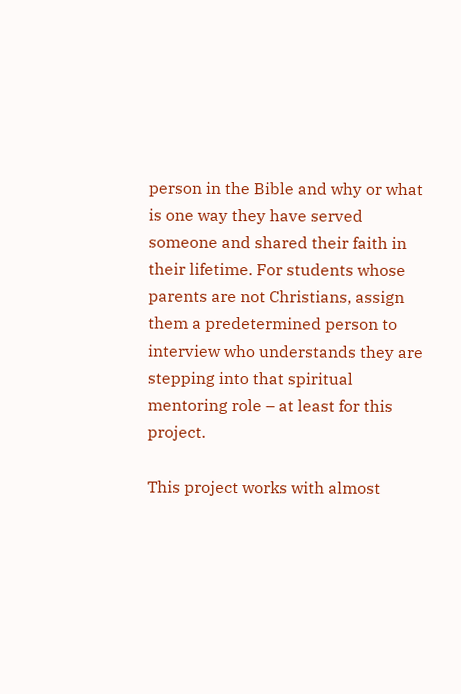person in the Bible and why or what is one way they have served someone and shared their faith in their lifetime. For students whose parents are not Christians, assign them a predetermined person to interview who understands they are stepping into that spiritual mentoring role – at least for this project.

This project works with almost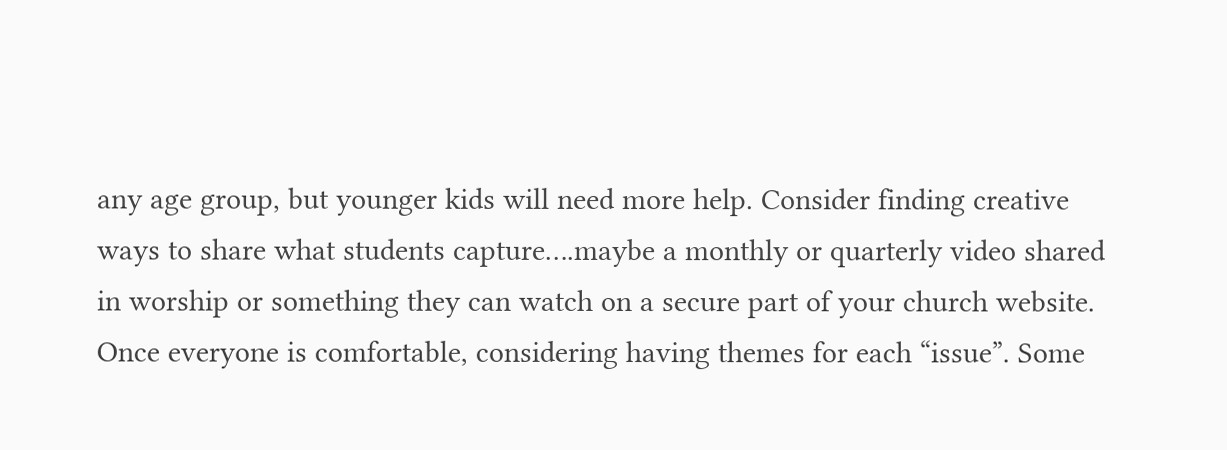any age group, but younger kids will need more help. Consider finding creative ways to share what students capture….maybe a monthly or quarterly video shared in worship or something they can watch on a secure part of your church website. Once everyone is comfortable, considering having themes for each “issue”. Some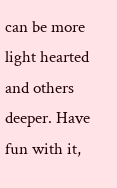can be more light hearted and others deeper. Have fun with it,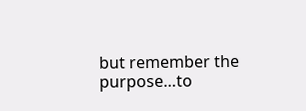but remember the purpose…to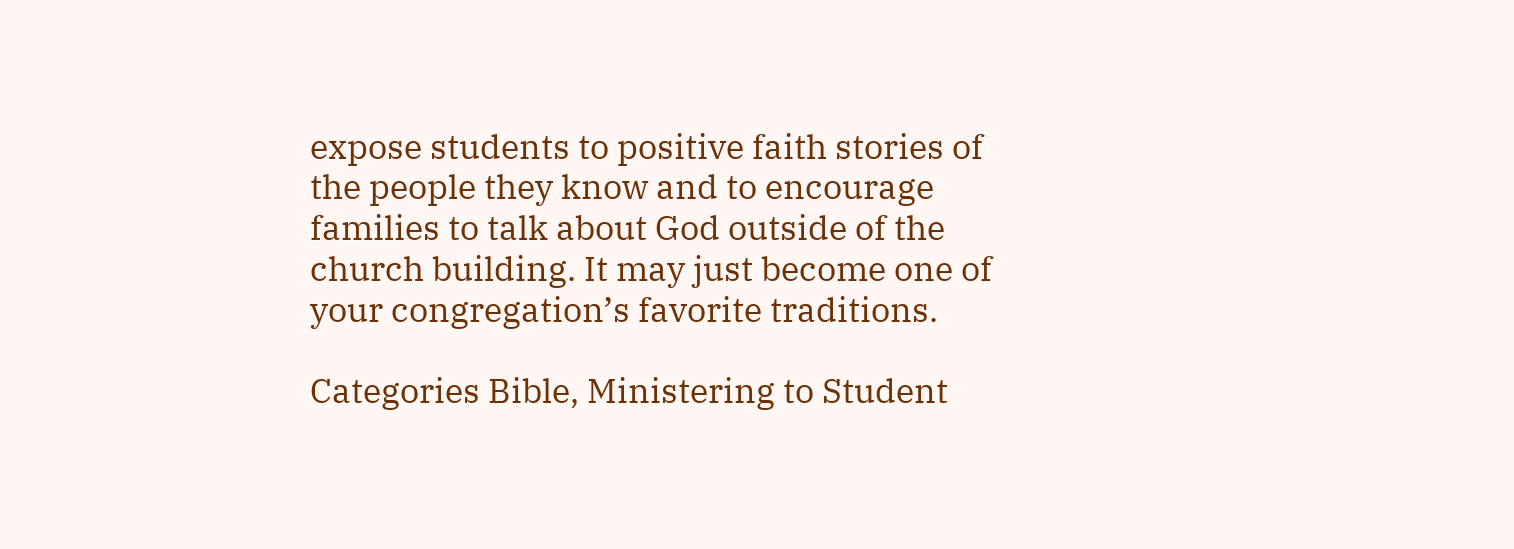expose students to positive faith stories of the people they know and to encourage families to talk about God outside of the church building. It may just become one of your congregation’s favorite traditions.

Categories Bible, Ministering to Student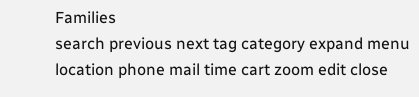Families
search previous next tag category expand menu location phone mail time cart zoom edit close